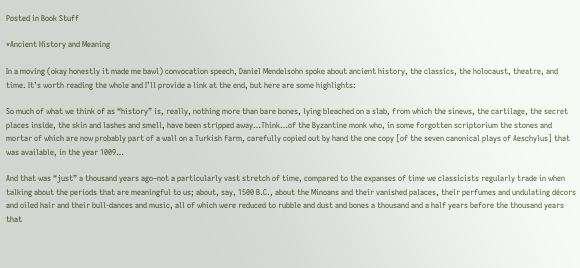Posted in Book Stuff

*Ancient History and Meaning

In a moving (okay honestly it made me bawl) convocation speech, Daniel Mendelsohn spoke about ancient history, the classics, the holocaust, theatre, and time. It’s worth reading the whole and I’ll provide a link at the end, but here are some highlights:

So much of what we think of as “history” is, really, nothing more than bare bones, lying bleached on a slab, from which the sinews, the cartilage, the secret places inside, the skin and lashes and smell, have been stripped away…Think…of the Byzantine monk who, in some forgotten scriptorium the stones and mortar of which are now probably part of a wall on a Turkish farm, carefully copied out by hand the one copy [of the seven canonical plays of Aeschylus] that was available, in the year 1009…

And that was “just” a thousand years ago–not a particularly vast stretch of time, compared to the expanses of time we classicists regularly trade in when talking about the periods that are meaningful to us; about, say, 1500 B.C., about the Minoans and their vanished palaces, their perfumes and undulating décors and oiled hair and their bull-dances and music, all of which were reduced to rubble and dust and bones a thousand and a half years before the thousand years that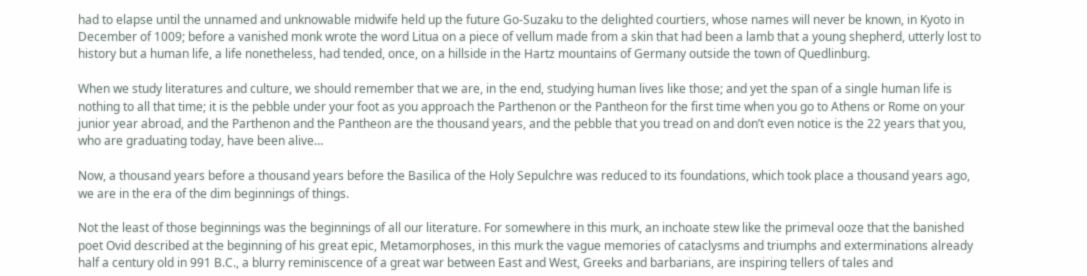had to elapse until the unnamed and unknowable midwife held up the future Go-Suzaku to the delighted courtiers, whose names will never be known, in Kyoto in December of 1009; before a vanished monk wrote the word Litua on a piece of vellum made from a skin that had been a lamb that a young shepherd, utterly lost to history but a human life, a life nonetheless, had tended, once, on a hillside in the Hartz mountains of Germany outside the town of Quedlinburg.

When we study literatures and culture, we should remember that we are, in the end, studying human lives like those; and yet the span of a single human life is nothing to all that time; it is the pebble under your foot as you approach the Parthenon or the Pantheon for the first time when you go to Athens or Rome on your junior year abroad, and the Parthenon and the Pantheon are the thousand years, and the pebble that you tread on and don’t even notice is the 22 years that you, who are graduating today, have been alive…

Now, a thousand years before a thousand years before the Basilica of the Holy Sepulchre was reduced to its foundations, which took place a thousand years ago, we are in the era of the dim beginnings of things.

Not the least of those beginnings was the beginnings of all our literature. For somewhere in this murk, an inchoate stew like the primeval ooze that the banished poet Ovid described at the beginning of his great epic, Metamorphoses, in this murk the vague memories of cataclysms and triumphs and exterminations already half a century old in 991 B.C., a blurry reminiscence of a great war between East and West, Greeks and barbarians, are inspiring tellers of tales and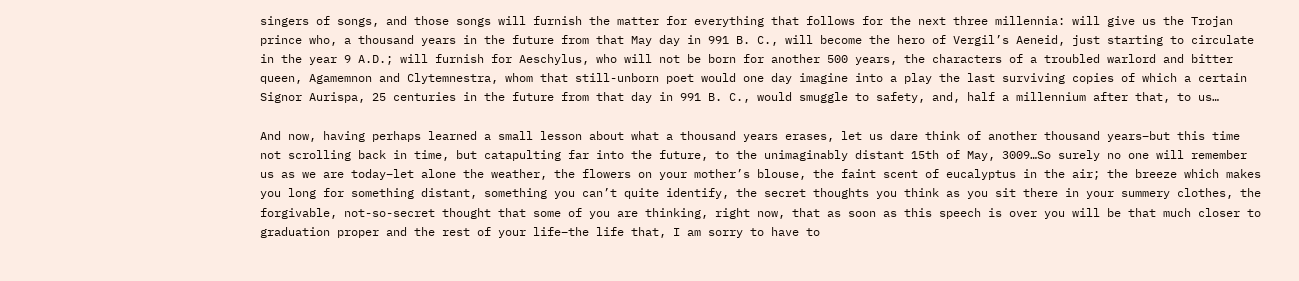singers of songs, and those songs will furnish the matter for everything that follows for the next three millennia: will give us the Trojan prince who, a thousand years in the future from that May day in 991 B. C., will become the hero of Vergil’s Aeneid, just starting to circulate in the year 9 A.D.; will furnish for Aeschylus, who will not be born for another 500 years, the characters of a troubled warlord and bitter queen, Agamemnon and Clytemnestra, whom that still-unborn poet would one day imagine into a play the last surviving copies of which a certain Signor Aurispa, 25 centuries in the future from that day in 991 B. C., would smuggle to safety, and, half a millennium after that, to us…

And now, having perhaps learned a small lesson about what a thousand years erases, let us dare think of another thousand years–but this time not scrolling back in time, but catapulting far into the future, to the unimaginably distant 15th of May, 3009…So surely no one will remember us as we are today–let alone the weather, the flowers on your mother’s blouse, the faint scent of eucalyptus in the air; the breeze which makes you long for something distant, something you can’t quite identify, the secret thoughts you think as you sit there in your summery clothes, the forgivable, not-so-secret thought that some of you are thinking, right now, that as soon as this speech is over you will be that much closer to graduation proper and the rest of your life–the life that, I am sorry to have to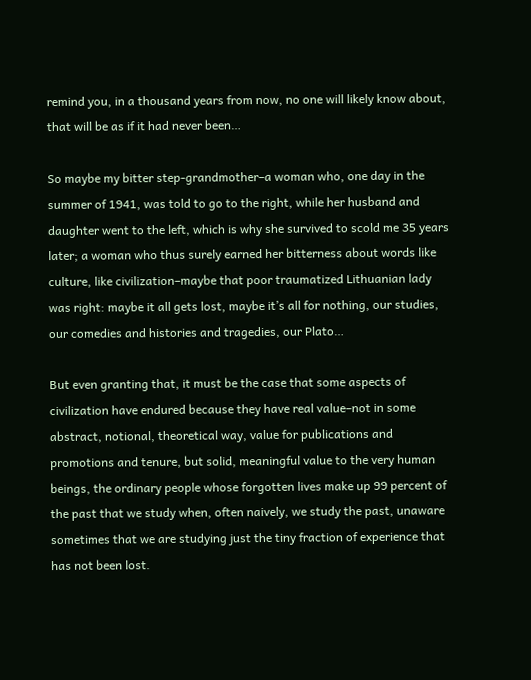remind you, in a thousand years from now, no one will likely know about, that will be as if it had never been…

So maybe my bitter step-grandmother–a woman who, one day in the summer of 1941, was told to go to the right, while her husband and daughter went to the left, which is why she survived to scold me 35 years later; a woman who thus surely earned her bitterness about words like culture, like civilization–maybe that poor traumatized Lithuanian lady was right: maybe it all gets lost, maybe it’s all for nothing, our studies, our comedies and histories and tragedies, our Plato…

But even granting that, it must be the case that some aspects of civilization have endured because they have real value–not in some abstract, notional, theoretical way, value for publications and promotions and tenure, but solid, meaningful value to the very human beings, the ordinary people whose forgotten lives make up 99 percent of the past that we study when, often naively, we study the past, unaware sometimes that we are studying just the tiny fraction of experience that has not been lost.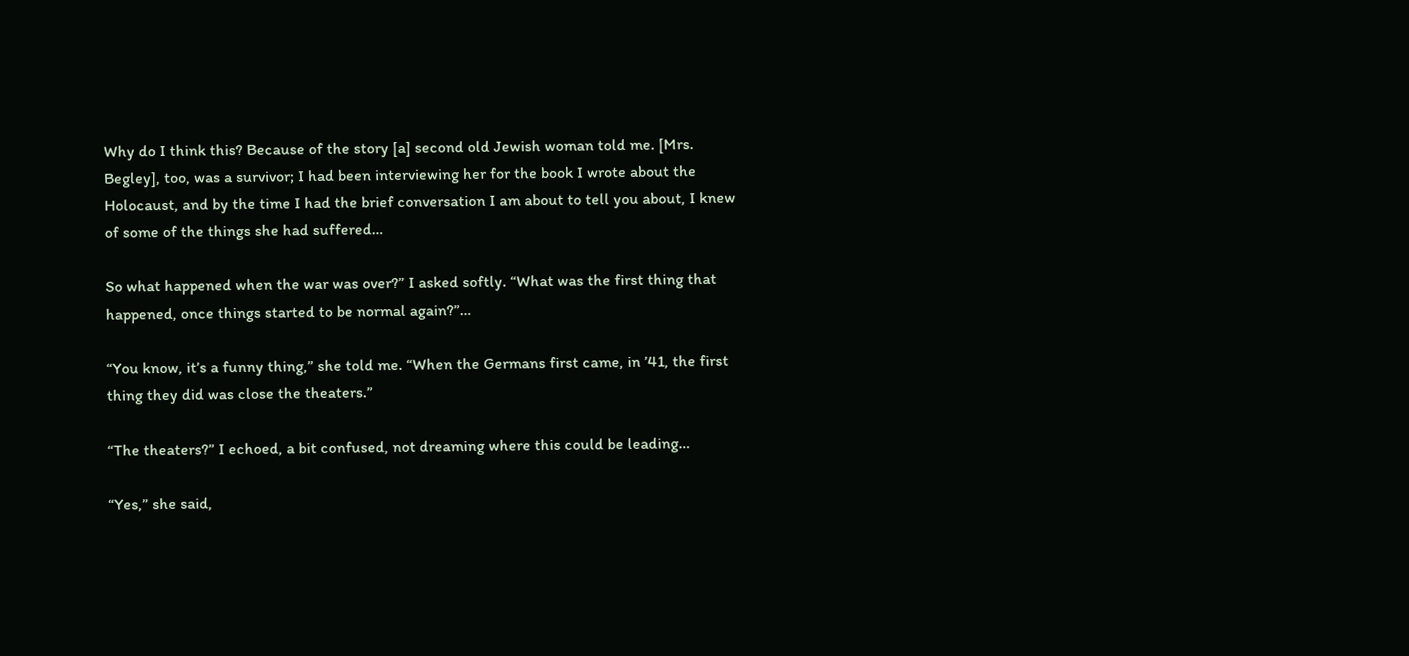Why do I think this? Because of the story [a] second old Jewish woman told me. [Mrs. Begley], too, was a survivor; I had been interviewing her for the book I wrote about the Holocaust, and by the time I had the brief conversation I am about to tell you about, I knew of some of the things she had suffered…

So what happened when the war was over?” I asked softly. “What was the first thing that happened, once things started to be normal again?”…

“You know, it’s a funny thing,” she told me. “When the Germans first came, in ’41, the first thing they did was close the theaters.”

“The theaters?” I echoed, a bit confused, not dreaming where this could be leading…

“Yes,” she said,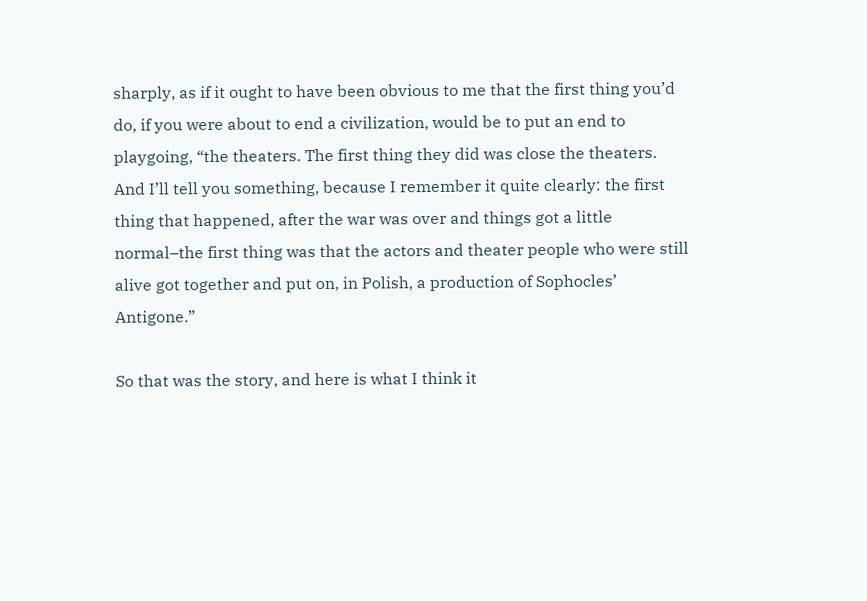sharply, as if it ought to have been obvious to me that the first thing you’d do, if you were about to end a civilization, would be to put an end to playgoing, “the theaters. The first thing they did was close the theaters. And I’ll tell you something, because I remember it quite clearly: the first thing that happened, after the war was over and things got a little normal–the first thing was that the actors and theater people who were still alive got together and put on, in Polish, a production of Sophocles’ Antigone.”

So that was the story, and here is what I think it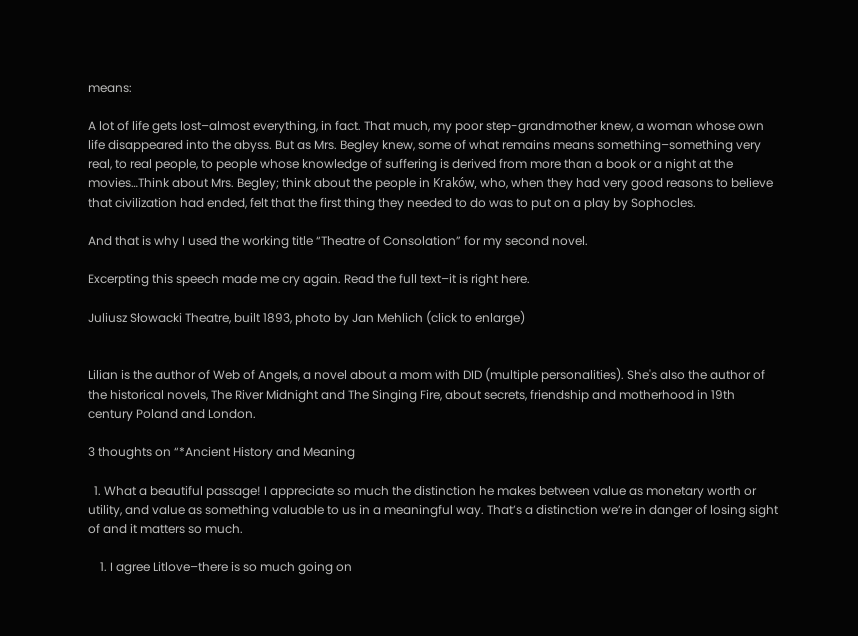means:

A lot of life gets lost–almost everything, in fact. That much, my poor step-grandmother knew, a woman whose own life disappeared into the abyss. But as Mrs. Begley knew, some of what remains means something–something very real, to real people, to people whose knowledge of suffering is derived from more than a book or a night at the movies…Think about Mrs. Begley; think about the people in Kraków, who, when they had very good reasons to believe that civilization had ended, felt that the first thing they needed to do was to put on a play by Sophocles.

And that is why I used the working title “Theatre of Consolation” for my second novel.

Excerpting this speech made me cry again. Read the full text–it is right here.

Juliusz Słowacki Theatre, built 1893, photo by Jan Mehlich (click to enlarge)


Lilian is the author of Web of Angels, a novel about a mom with DID (multiple personalities). She's also the author of the historical novels, The River Midnight and The Singing Fire, about secrets, friendship and motherhood in 19th century Poland and London.

3 thoughts on “*Ancient History and Meaning

  1. What a beautiful passage! I appreciate so much the distinction he makes between value as monetary worth or utility, and value as something valuable to us in a meaningful way. That’s a distinction we’re in danger of losing sight of and it matters so much.

    1. I agree Litlove–there is so much going on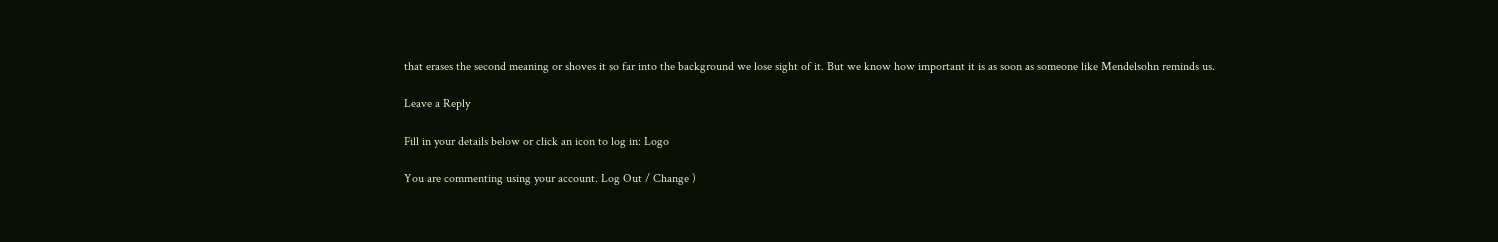that erases the second meaning or shoves it so far into the background we lose sight of it. But we know how important it is as soon as someone like Mendelsohn reminds us.

Leave a Reply

Fill in your details below or click an icon to log in: Logo

You are commenting using your account. Log Out / Change )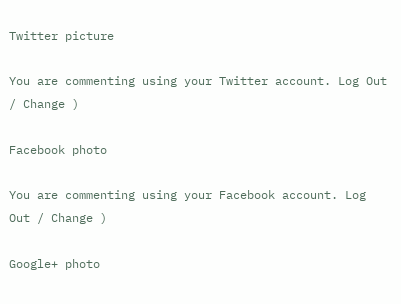Twitter picture

You are commenting using your Twitter account. Log Out / Change )

Facebook photo

You are commenting using your Facebook account. Log Out / Change )

Google+ photo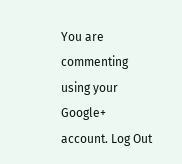You are commenting using your Google+ account. Log Out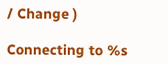/ Change )

Connecting to %s